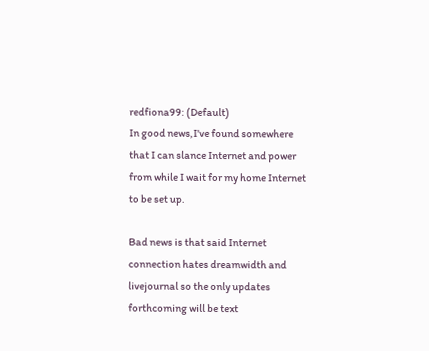redfiona99: (Default)
In good news,I've found somewhere that I can slance Internet and power from while I wait for my home Internet to be set up.

Bad news is that said Internet connection hates dreamwidth and livejournal so the only updates forthcoming will be text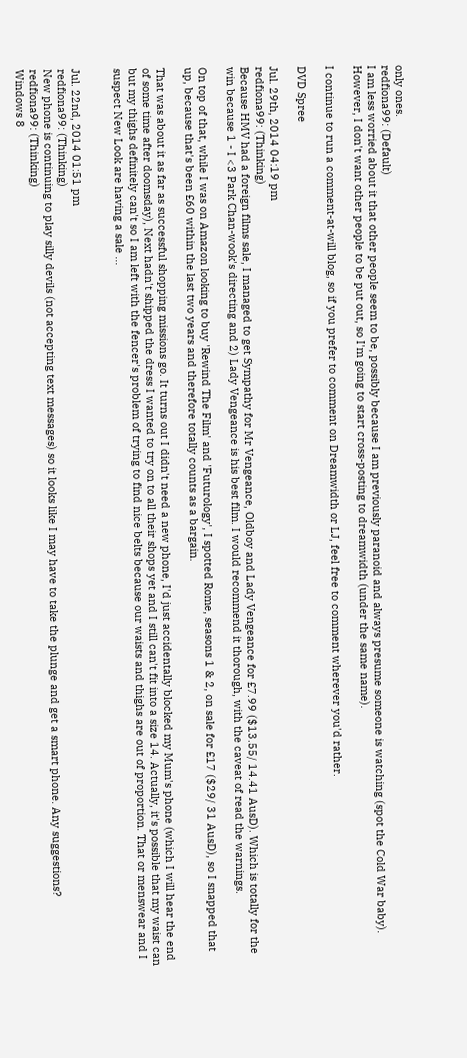only ones.
redfiona99: (Default)
I am less worried about it that other people seem to be, possibly because I am previously paranoid and always presume someone is watching (spot the Cold War baby). However, I don't want other people to be put out, so I'm going to start cross-posting to dreamwidth (under the same name).

I continue to run a comment-at-will blog, so if you prefer to comment on Dreamwidth or LJ, feel free to comment wherever you'd rather.

DVD Spree

Jul. 29th, 2014 04:19 pm
redfiona99: (Thinking)
Because HMV had a foreign films sale, I managed to get Sympathy for Mr Vengeance, Oldboy and Lady Vengeance for £7.99 ($13.55/ 14.41 AusD). Which is totally for the win because 1 - I <3 Park Chan-wook's directing and 2) Lady Vengeance is his best film. I would recommend it thorough, with the caveat of read the warnings.

On top of that, while I was on Amazon looking to buy 'Rewind The Film' and 'Futurology', I spotted Rome, seasons 1 & 2, on sale for £17 ($29/ 31 AusD), so I snapped that up, because that's been £60 within the last two years and therefore totally counts as a bargain.

That was about it as far as successful shopping missions go. It turns out I didn't need a new phone, I'd just accidentally blocked my Mum's phone (which I will hear the end of some time after doomsday), Next hadn't shipped the dress I wanted to try on to all their shops yet and I still can't fit into a size 14. Actually, it's possible that my waist can but my thighs definitely can't so I am left with the fencer's problem of trying to find nice belts because our waists and thighs are out of proportion. That or menswear and I suspect New Look are having a sale ...


Jul. 22nd, 2014 01:51 pm
redfiona99: (Thinking)
New phone is continuing to play silly devils (not accepting text messages) so it looks like I may have to take the plunge and get a smart phone. Any suggestions?
redfiona99: (Thinking)
Windows 8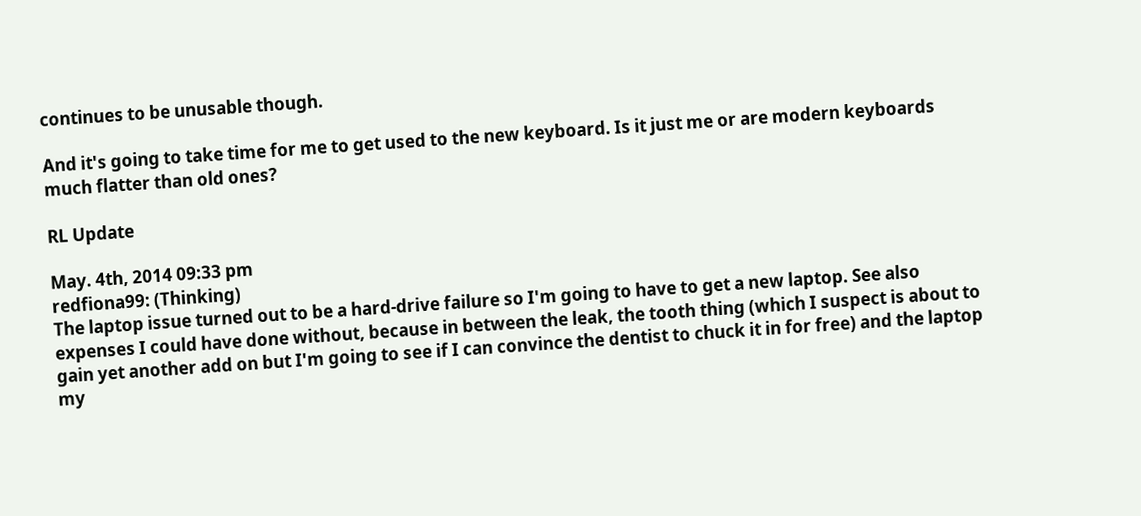continues to be unusable though.

And it's going to take time for me to get used to the new keyboard. Is it just me or are modern keyboards much flatter than old ones?

RL Update

May. 4th, 2014 09:33 pm
redfiona99: (Thinking)
The laptop issue turned out to be a hard-drive failure so I'm going to have to get a new laptop. See also expenses I could have done without, because in between the leak, the tooth thing (which I suspect is about to gain yet another add on but I'm going to see if I can convince the dentist to chuck it in for free) and the laptop my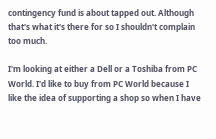contingency fund is about tapped out. Although that's what it's there for so I shouldn't complain too much.

I'm looking at either a Dell or a Toshiba from PC World. I'd like to buy from PC World because I like the idea of supporting a shop so when I have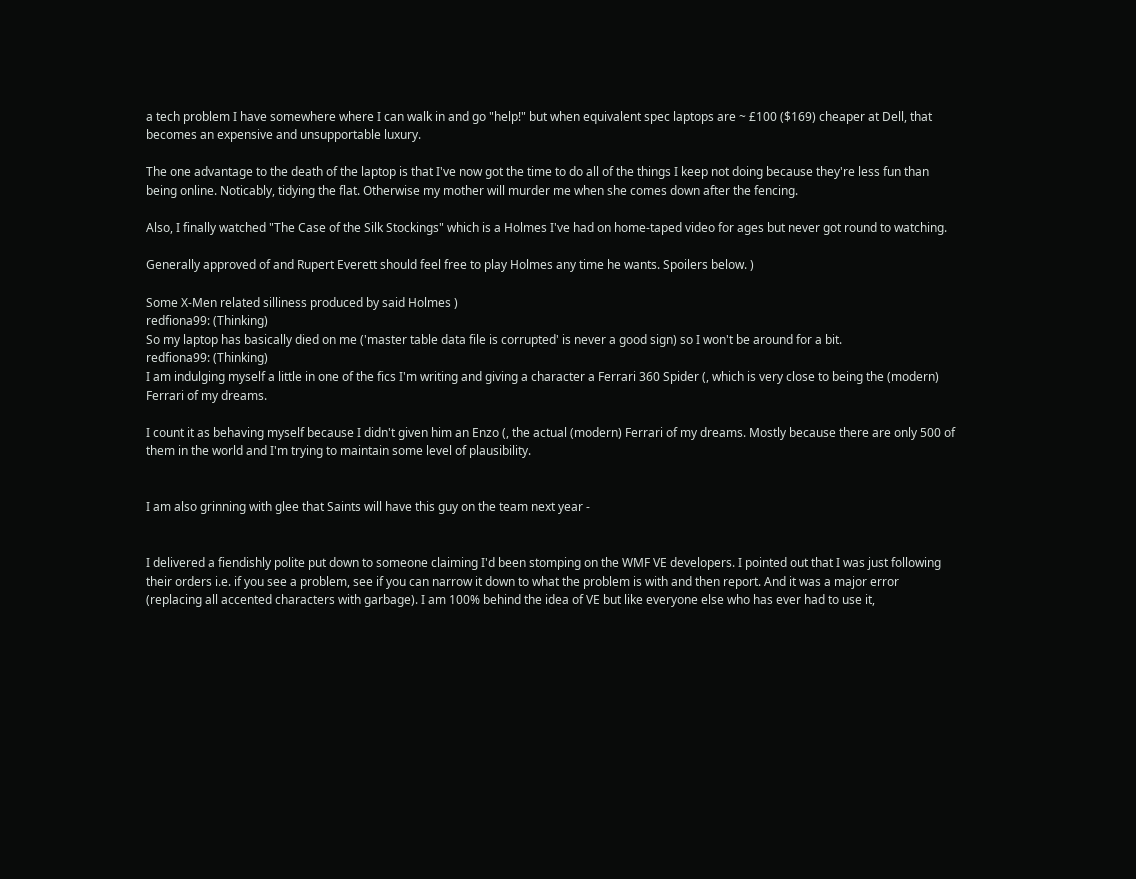a tech problem I have somewhere where I can walk in and go "help!" but when equivalent spec laptops are ~ £100 ($169) cheaper at Dell, that becomes an expensive and unsupportable luxury.

The one advantage to the death of the laptop is that I've now got the time to do all of the things I keep not doing because they're less fun than being online. Noticably, tidying the flat. Otherwise my mother will murder me when she comes down after the fencing.

Also, I finally watched "The Case of the Silk Stockings" which is a Holmes I've had on home-taped video for ages but never got round to watching.

Generally approved of and Rupert Everett should feel free to play Holmes any time he wants. Spoilers below. )

Some X-Men related silliness produced by said Holmes )
redfiona99: (Thinking)
So my laptop has basically died on me ('master table data file is corrupted' is never a good sign) so I won't be around for a bit.
redfiona99: (Thinking)
I am indulging myself a little in one of the fics I'm writing and giving a character a Ferrari 360 Spider (, which is very close to being the (modern) Ferrari of my dreams.

I count it as behaving myself because I didn't given him an Enzo (, the actual (modern) Ferrari of my dreams. Mostly because there are only 500 of them in the world and I'm trying to maintain some level of plausibility.


I am also grinning with glee that Saints will have this guy on the team next year -


I delivered a fiendishly polite put down to someone claiming I'd been stomping on the WMF VE developers. I pointed out that I was just following their orders i.e. if you see a problem, see if you can narrow it down to what the problem is with and then report. And it was a major error (replacing all accented characters with garbage). I am 100% behind the idea of VE but like everyone else who has ever had to use it,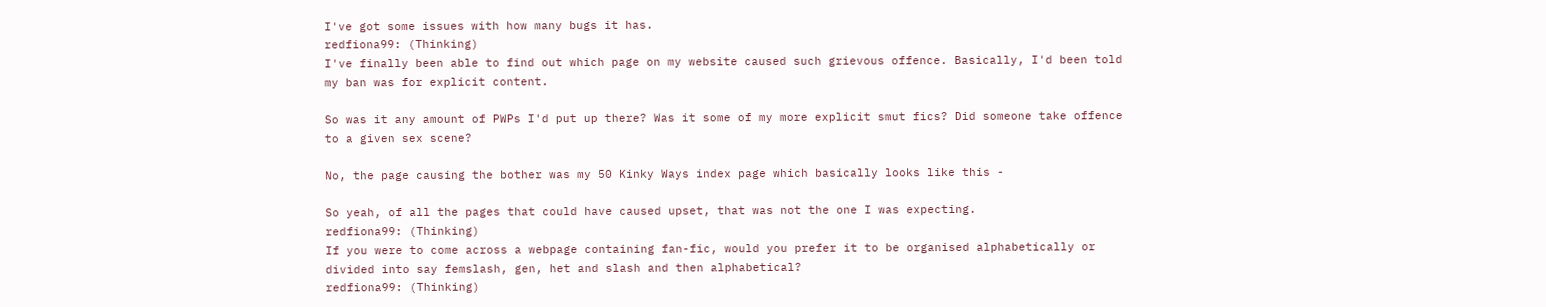I've got some issues with how many bugs it has.
redfiona99: (Thinking)
I've finally been able to find out which page on my website caused such grievous offence. Basically, I'd been told my ban was for explicit content.

So was it any amount of PWPs I'd put up there? Was it some of my more explicit smut fics? Did someone take offence to a given sex scene?

No, the page causing the bother was my 50 Kinky Ways index page which basically looks like this -

So yeah, of all the pages that could have caused upset, that was not the one I was expecting.
redfiona99: (Thinking)
If you were to come across a webpage containing fan-fic, would you prefer it to be organised alphabetically or divided into say femslash, gen, het and slash and then alphabetical?
redfiona99: (Thinking)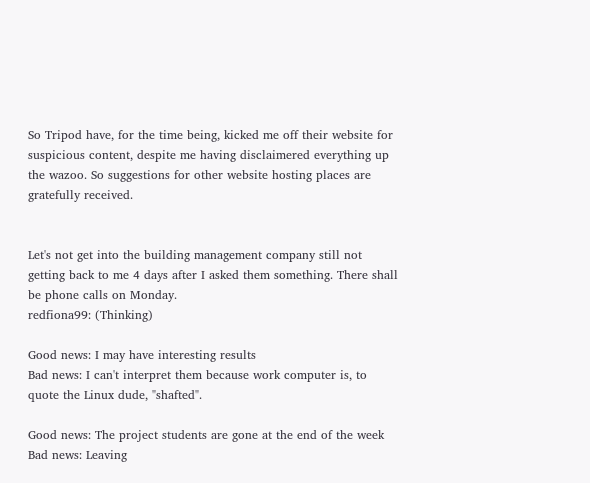So Tripod have, for the time being, kicked me off their website for suspicious content, despite me having disclaimered everything up the wazoo. So suggestions for other website hosting places are gratefully received.


Let's not get into the building management company still not getting back to me 4 days after I asked them something. There shall be phone calls on Monday.
redfiona99: (Thinking)

Good news: I may have interesting results
Bad news: I can't interpret them because work computer is, to quote the Linux dude, "shafted".

Good news: The project students are gone at the end of the week
Bad news: Leaving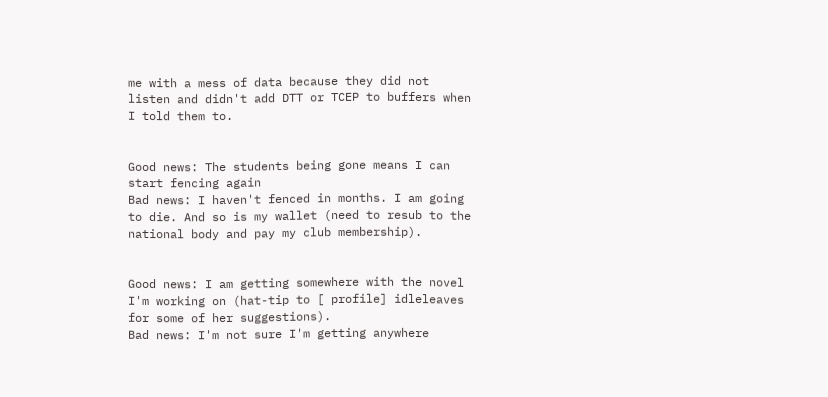me with a mess of data because they did not listen and didn't add DTT or TCEP to buffers when I told them to.


Good news: The students being gone means I can start fencing again
Bad news: I haven't fenced in months. I am going to die. And so is my wallet (need to resub to the national body and pay my club membership).


Good news: I am getting somewhere with the novel I'm working on (hat-tip to [ profile] idleleaves for some of her suggestions).
Bad news: I'm not sure I'm getting anywhere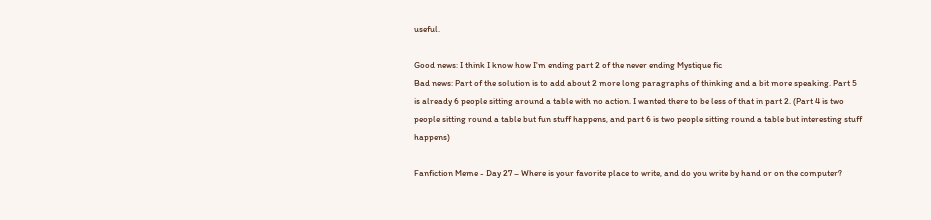useful.

Good news: I think I know how I'm ending part 2 of the never ending Mystique fic
Bad news: Part of the solution is to add about 2 more long paragraphs of thinking and a bit more speaking. Part 5 is already 6 people sitting around a table with no action. I wanted there to be less of that in part 2. (Part 4 is two people sitting round a table but fun stuff happens, and part 6 is two people sitting round a table but interesting stuff happens)

Fanfiction Meme - Day 27 – Where is your favorite place to write, and do you write by hand or on the computer?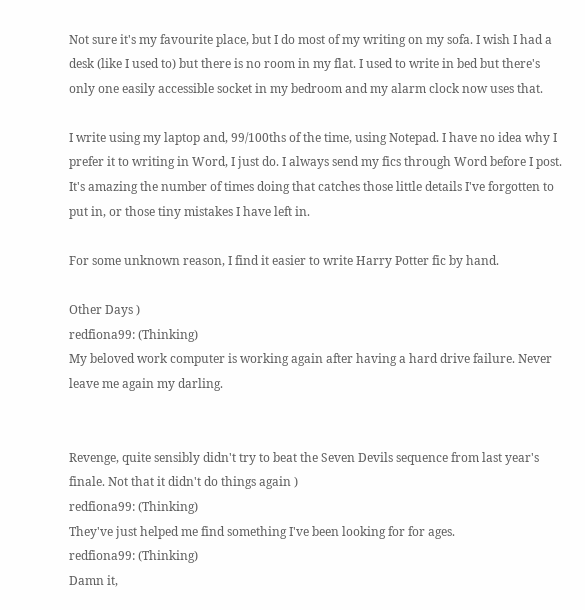Not sure it's my favourite place, but I do most of my writing on my sofa. I wish I had a desk (like I used to) but there is no room in my flat. I used to write in bed but there's only one easily accessible socket in my bedroom and my alarm clock now uses that.

I write using my laptop and, 99/100ths of the time, using Notepad. I have no idea why I prefer it to writing in Word, I just do. I always send my fics through Word before I post. It's amazing the number of times doing that catches those little details I've forgotten to put in, or those tiny mistakes I have left in.

For some unknown reason, I find it easier to write Harry Potter fic by hand.

Other Days )
redfiona99: (Thinking)
My beloved work computer is working again after having a hard drive failure. Never leave me again my darling.


Revenge, quite sensibly didn't try to beat the Seven Devils sequence from last year's finale. Not that it didn't do things again )
redfiona99: (Thinking)
They've just helped me find something I've been looking for for ages.
redfiona99: (Thinking)
Damn it,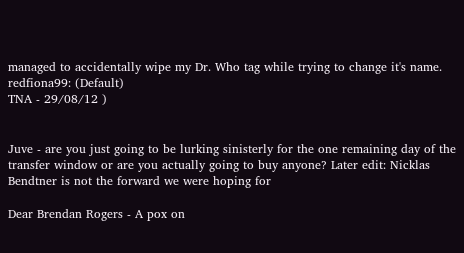managed to accidentally wipe my Dr. Who tag while trying to change it's name.
redfiona99: (Default)
TNA - 29/08/12 )


Juve - are you just going to be lurking sinisterly for the one remaining day of the transfer window or are you actually going to buy anyone? Later edit: Nicklas Bendtner is not the forward we were hoping for

Dear Brendan Rogers - A pox on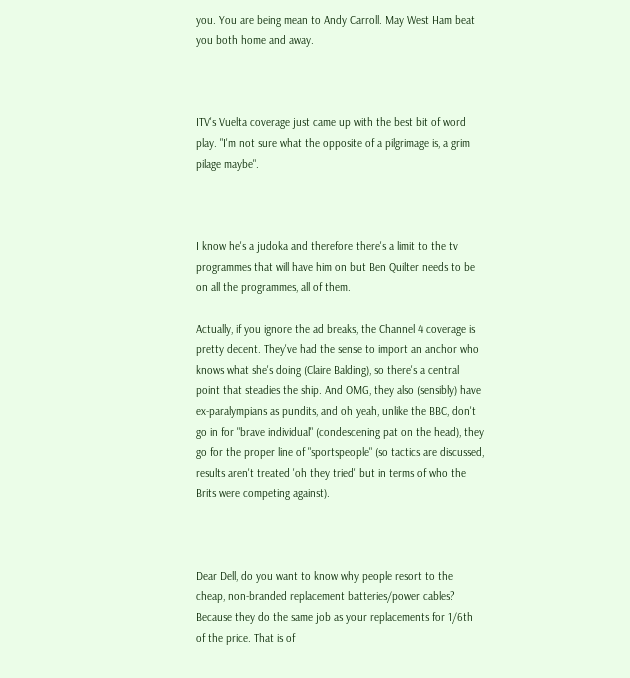you. You are being mean to Andy Carroll. May West Ham beat you both home and away.



ITV's Vuelta coverage just came up with the best bit of word play. "I'm not sure what the opposite of a pilgrimage is, a grim pilage maybe".



I know he's a judoka and therefore there's a limit to the tv programmes that will have him on but Ben Quilter needs to be on all the programmes, all of them.

Actually, if you ignore the ad breaks, the Channel 4 coverage is pretty decent. They've had the sense to import an anchor who knows what she's doing (Claire Balding), so there's a central point that steadies the ship. And OMG, they also (sensibly) have ex-paralympians as pundits, and oh yeah, unlike the BBC, don't go in for "brave individual" (condescening pat on the head), they go for the proper line of "sportspeople" (so tactics are discussed, results aren't treated 'oh they tried' but in terms of who the Brits were competing against).



Dear Dell, do you want to know why people resort to the cheap, non-branded replacement batteries/power cables? Because they do the same job as your replacements for 1/6th of the price. That is of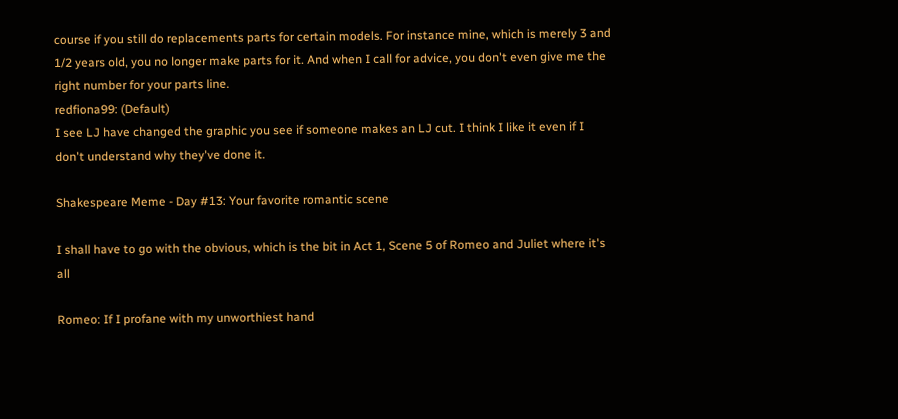course if you still do replacements parts for certain models. For instance mine, which is merely 3 and 1/2 years old, you no longer make parts for it. And when I call for advice, you don't even give me the right number for your parts line.
redfiona99: (Default)
I see LJ have changed the graphic you see if someone makes an LJ cut. I think I like it even if I don't understand why they've done it.

Shakespeare Meme - Day #13: Your favorite romantic scene

I shall have to go with the obvious, which is the bit in Act 1, Scene 5 of Romeo and Juliet where it's all

Romeo: If I profane with my unworthiest hand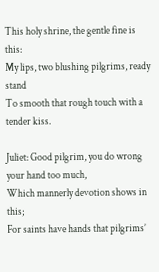This holy shrine, the gentle fine is this:
My lips, two blushing pilgrims, ready stand
To smooth that rough touch with a tender kiss.

Juliet: Good pilgrim, you do wrong your hand too much,
Which mannerly devotion shows in this;
For saints have hands that pilgrims’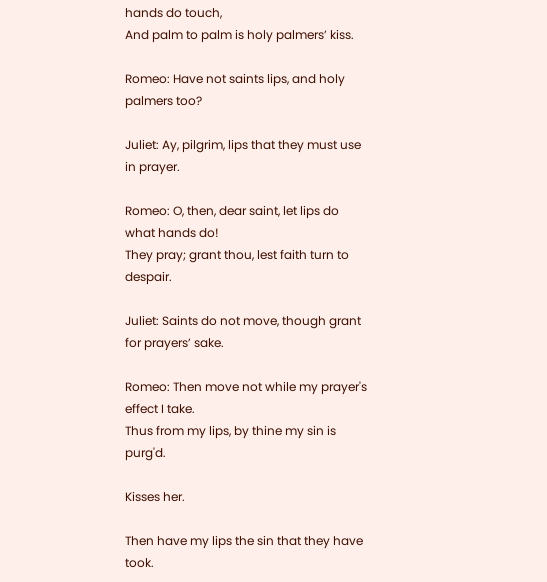hands do touch,
And palm to palm is holy palmers’ kiss.

Romeo: Have not saints lips, and holy palmers too?

Juliet: Ay, pilgrim, lips that they must use in prayer.

Romeo: O, then, dear saint, let lips do what hands do!
They pray; grant thou, lest faith turn to despair.

Juliet: Saints do not move, though grant for prayers’ sake.

Romeo: Then move not while my prayer's effect I take.
Thus from my lips, by thine my sin is purg'd.

Kisses her.

Then have my lips the sin that they have took.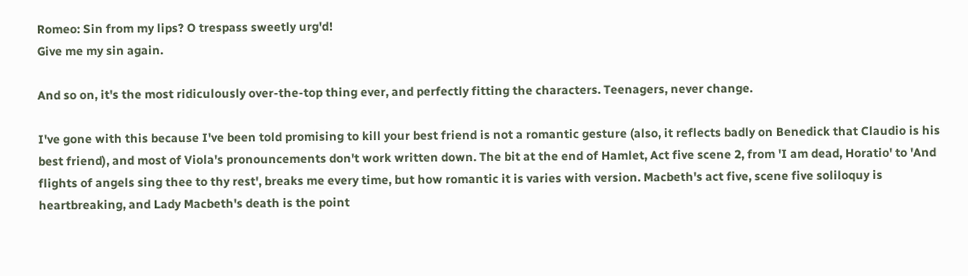Romeo: Sin from my lips? O trespass sweetly urg'd!
Give me my sin again.

And so on, it's the most ridiculously over-the-top thing ever, and perfectly fitting the characters. Teenagers, never change.

I've gone with this because I've been told promising to kill your best friend is not a romantic gesture (also, it reflects badly on Benedick that Claudio is his best friend), and most of Viola's pronouncements don't work written down. The bit at the end of Hamlet, Act five scene 2, from 'I am dead, Horatio' to 'And flights of angels sing thee to thy rest', breaks me every time, but how romantic it is varies with version. Macbeth's act five, scene five soliloquy is heartbreaking, and Lady Macbeth's death is the point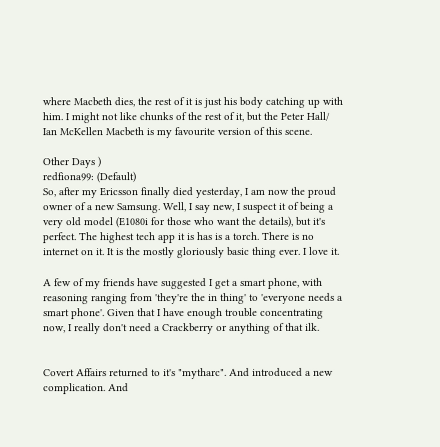where Macbeth dies, the rest of it is just his body catching up with him. I might not like chunks of the rest of it, but the Peter Hall/ Ian McKellen Macbeth is my favourite version of this scene.

Other Days )
redfiona99: (Default)
So, after my Ericsson finally died yesterday, I am now the proud owner of a new Samsung. Well, I say new, I suspect it of being a very old model (E1080i for those who want the details), but it's perfect. The highest tech app it is has is a torch. There is no internet on it. It is the mostly gloriously basic thing ever. I love it.

A few of my friends have suggested I get a smart phone, with reasoning ranging from 'they're the in thing' to 'everyone needs a smart phone'. Given that I have enough trouble concentrating now, I really don't need a Crackberry or anything of that ilk.


Covert Affairs returned to it's "mytharc". And introduced a new complication. And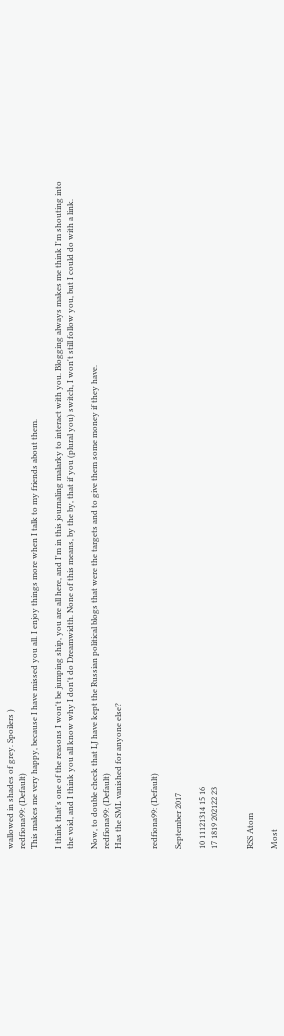wallowed in shades of grey. Spoilers )
redfiona99: (Default)
This makes me very happy, because I have missed you all. I enjoy things more when I talk to my friends about them.

I think that's one of the reasons I won't be jumping ship, you are all here, and I'm in this journaling malarky to interact with you. Blogging always makes me think I'm shouting into the void, and I think you all know why I don't do Dreamwidth. None of this means, by the by, that if you (plural you) switch, I won't still follow you, but I could do with a link.

Now, to double check that LJ have kept the Russian political blogs that were the targets and to give them some money if they have.
redfiona99: (Default)
Has the SML vanished for anyone else?


redfiona99: (Default)

September 2017

10 11121314 15 16
17 1819 202122 23


RSS Atom

Most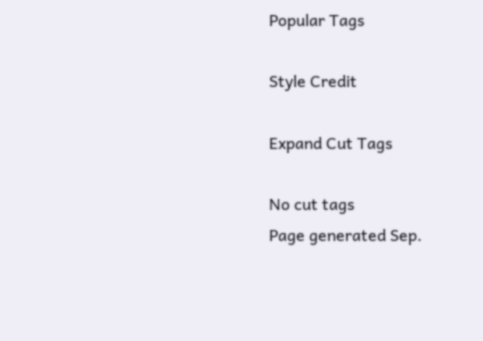Popular Tags

Style Credit

Expand Cut Tags

No cut tags
Page generated Sep.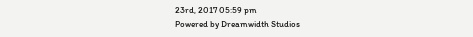23rd, 2017 05:59 pm
Powered by Dreamwidth Studios